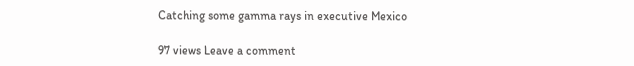Catching some gamma rays in executive Mexico

97 views Leave a comment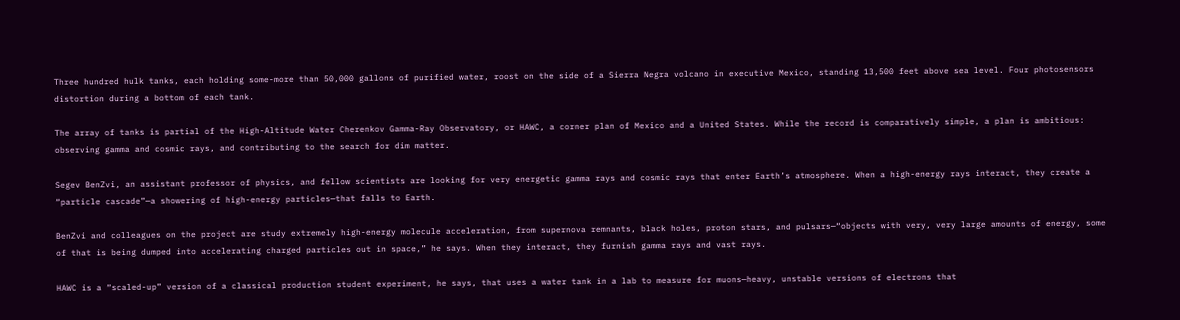Three hundred hulk tanks, each holding some-more than 50,000 gallons of purified water, roost on the side of a Sierra Negra volcano in executive Mexico, standing 13,500 feet above sea level. Four photosensors distortion during a bottom of each tank.

The array of tanks is partial of the High-Altitude Water Cherenkov Gamma-Ray Observatory, or HAWC, a corner plan of Mexico and a United States. While the record is comparatively simple, a plan is ambitious: observing gamma and cosmic rays, and contributing to the search for dim matter.

Segev BenZvi, an assistant professor of physics, and fellow scientists are looking for very energetic gamma rays and cosmic rays that enter Earth’s atmosphere. When a high-energy rays interact, they create a “particle cascade”—a showering of high-energy particles—that falls to Earth.

BenZvi and colleagues on the project are study extremely high-energy molecule acceleration, from supernova remnants, black holes, proton stars, and pulsars—“objects with very, very large amounts of energy, some of that is being dumped into accelerating charged particles out in space,” he says. When they interact, they furnish gamma rays and vast rays.

HAWC is a “scaled-up” version of a classical production student experiment, he says, that uses a water tank in a lab to measure for muons—heavy, unstable versions of electrons that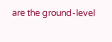are the ground-level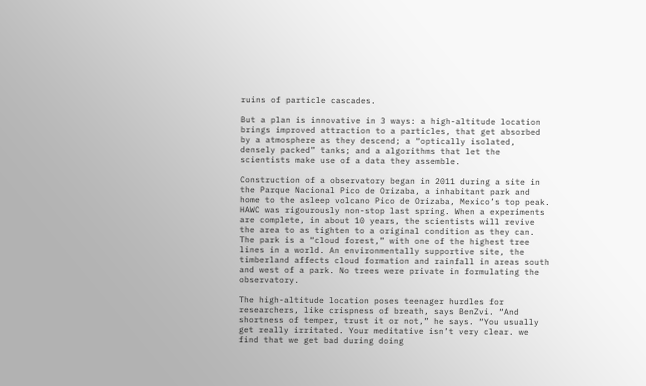ruins of particle cascades.

But a plan is innovative in 3 ways: a high-altitude location brings improved attraction to a particles, that get absorbed by a atmosphere as they descend; a “optically isolated, densely packed” tanks; and a algorithms that let the scientists make use of a data they assemble.

Construction of a observatory began in 2011 during a site in the Parque Nacional Pico de Orizaba, a inhabitant park and home to the asleep volcano Pico de Orizaba, Mexico’s top peak. HAWC was rigourously non-stop last spring. When a experiments are complete, in about 10 years, the scientists will revive the area to as tighten to a original condition as they can. The park is a “cloud forest,” with one of the highest tree lines in a world. An environmentally supportive site, the timberland affects cloud formation and rainfall in areas south and west of a park. No trees were private in formulating the observatory.

The high-altitude location poses teenager hurdles for researchers, like crispness of breath, says BenZvi. “And shortness of temper, trust it or not,” he says. “You usually get really irritated. Your meditative isn’t very clear. we find that we get bad during doing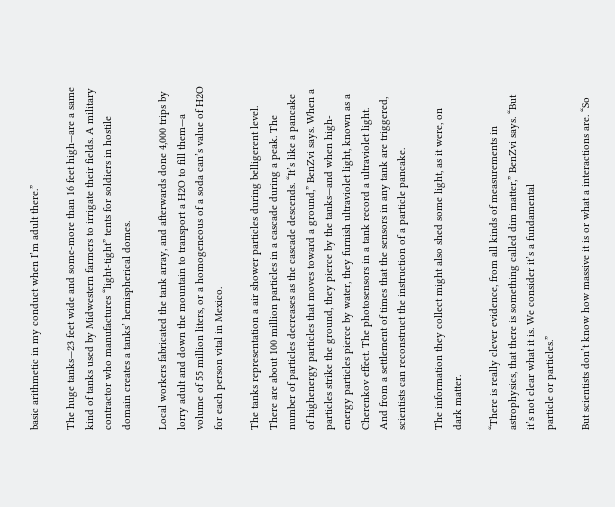basic arithmetic in my conduct when I’m adult there.”

The huge tanks—23 feet wide and some-more than 16 feet high—are a same kind of tanks used by Midwestern farmers to irrigate their fields. A military contractor who manufactures “light-tight” tents for soldiers in hostile domain creates a tanks’ hemispherical domes.

Local workers fabricated the tank array, and afterwards done 4,000 trips by lorry adult and down the mountain to transport a H2O to fill them—a volume of 55 million liters, or a homogeneous of a soda can’s value of H2O for each person vital in Mexico.

The tanks representation a air shower particles during belligerent level. There are about 100 million particles in a cascade during a peak. The number of particles decreases as the cascade descends. “It’s like a pancake of highenergy particles that moves toward a ground,” BenZvi says. When a particles strike the ground, they pierce by the tanks—and when high-energy particles pierce by water, they furnish ultraviolet light, known as a Cherenkov effect. The photosensors in a tank record a ultraviolet light. And from a settlement of times that the sensors in any tank are triggered, scientists can reconstruct the instruction of a particle pancake.

The information they collect might also shed some light, as it were, on dark matter.

“There is really clever evidence, from all kinds of measurements in astrophysics, that there is something called dim matter,” BenZvi says. “But it’s not clear what it is. We consider it’s a fundamental
particle or particles.”

But scientists don’t know how massive it is or what a interactions are. “So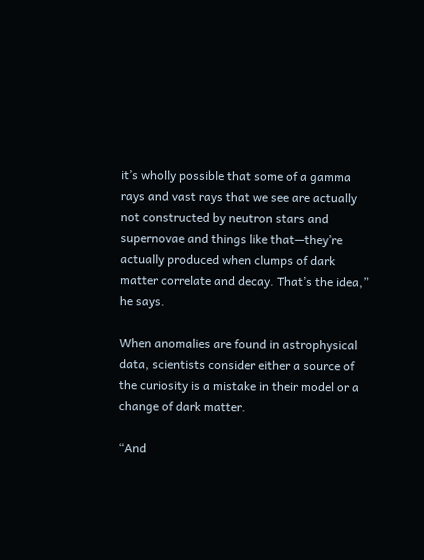it’s wholly possible that some of a gamma rays and vast rays that we see are actually not constructed by neutron stars and supernovae and things like that—they’re actually produced when clumps of dark matter correlate and decay. That’s the idea,” he says.

When anomalies are found in astrophysical data, scientists consider either a source of the curiosity is a mistake in their model or a change of dark matter.

“And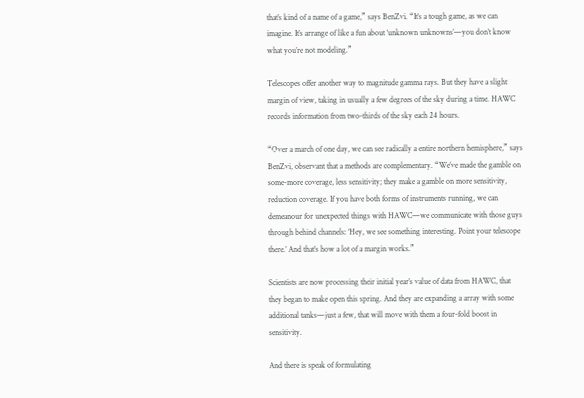that’s kind of a name of a game,” says BenZvi. “It’s a tough game, as we can imagine. It’s arrange of like a fun about ‘unknown unknowns’—you don’t know what you’re not modeling.”

Telescopes offer another way to magnitude gamma rays. But they have a slight margin of view, taking in usually a few degrees of the sky during a time. HAWC records information from two-thirds of the sky each 24 hours.

“Over a march of one day, we can see radically a entire northern hemisphere,” says BenZvi, observant that a methods are complementary. “We’ve made the gamble on some-more coverage, less sensitivity; they make a gamble on more sensitivity, reduction coverage. If you have both forms of instruments running, we can demeanour for unexpected things with HAWC—we communicate with those guys through behind channels: ‘Hey, we see something interesting. Point your telescope there.’ And that’s how a lot of a margin works.”

Scientists are now processing their initial year’s value of data from HAWC, that they began to make open this spring. And they are expanding a array with some additional tanks—just a few, that will move with them a four-fold boost in sensitivity.

And there is speak of formulating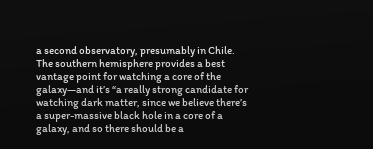a second observatory, presumably in Chile. The southern hemisphere provides a best vantage point for watching a core of the galaxy—and it’s “a really strong candidate for watching dark matter, since we believe there’s a super-massive black hole in a core of a galaxy, and so there should be a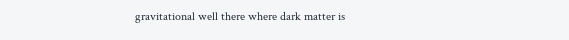gravitational well there where dark matter is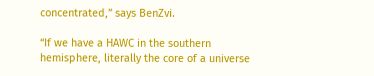concentrated,” says BenZvi.

“If we have a HAWC in the southern hemisphere, literally the core of a universe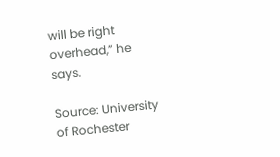will be right overhead,” he says.

Source: University of Rochester